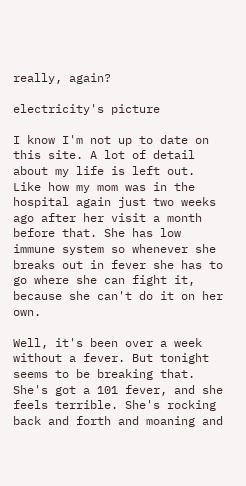really, again?

electricity's picture

I know I'm not up to date on this site. A lot of detail about my life is left out. Like how my mom was in the hospital again just two weeks ago after her visit a month before that. She has low immune system so whenever she breaks out in fever she has to go where she can fight it, because she can't do it on her own.

Well, it's been over a week without a fever. But tonight seems to be breaking that. She's got a 101 fever, and she feels terrible. She's rocking back and forth and moaning and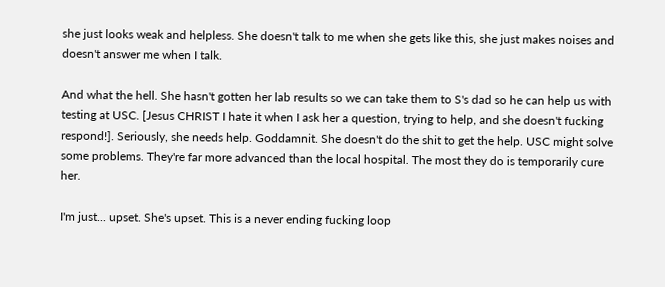she just looks weak and helpless. She doesn't talk to me when she gets like this, she just makes noises and doesn't answer me when I talk.

And what the hell. She hasn't gotten her lab results so we can take them to S's dad so he can help us with testing at USC. [Jesus CHRIST I hate it when I ask her a question, trying to help, and she doesn't fucking respond!]. Seriously, she needs help. Goddamnit. She doesn't do the shit to get the help. USC might solve some problems. They're far more advanced than the local hospital. The most they do is temporarily cure her.

I'm just... upset. She's upset. This is a never ending fucking loop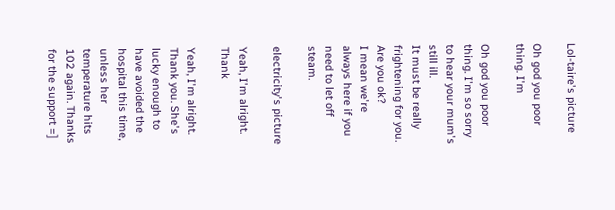Lol-taire's picture

Oh god you poor thing. I'm

Oh god you poor thing. I'm so sorry to hear your mum's still ill.
It must be really frightening for you. Are you ok?
I mean we're always here if you need to let off steam.

electricity's picture

Yeah, I'm alright. Thank

Yeah, I'm alright. Thank you. She's lucky enough to have avoided the hospital this time, unless her temperature hits 102 again. Thanks for the support =]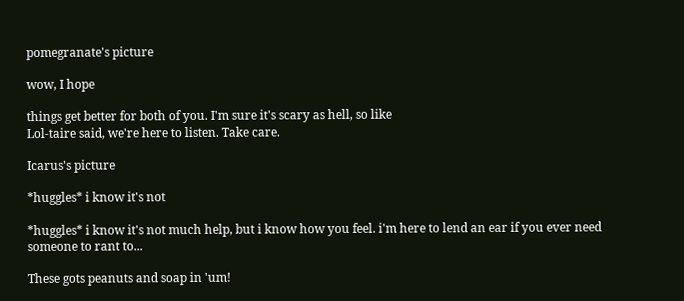pomegranate's picture

wow, I hope

things get better for both of you. I'm sure it's scary as hell, so like
Lol-taire said, we're here to listen. Take care.

Icarus's picture

*huggles* i know it's not

*huggles* i know it's not much help, but i know how you feel. i'm here to lend an ear if you ever need someone to rant to...

These gots peanuts and soap in 'um!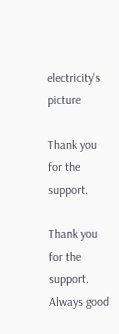electricity's picture

Thank you for the support.

Thank you for the support. Always good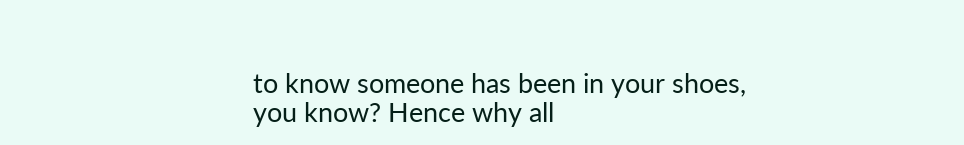to know someone has been in your shoes, you know? Hence why all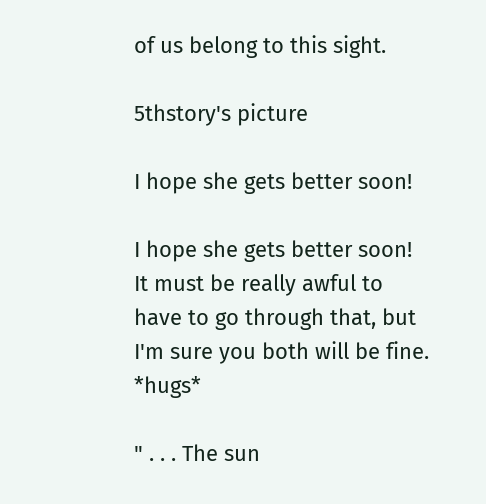of us belong to this sight.

5thstory's picture

I hope she gets better soon!

I hope she gets better soon! It must be really awful to have to go through that, but I'm sure you both will be fine. *hugs*

" . . . The sun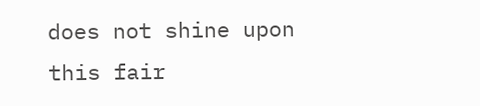does not shine upon this fair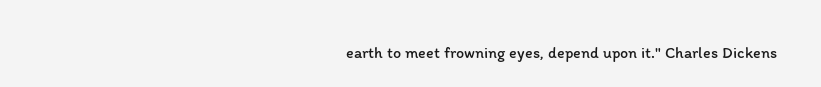earth to meet frowning eyes, depend upon it." Charles Dickens